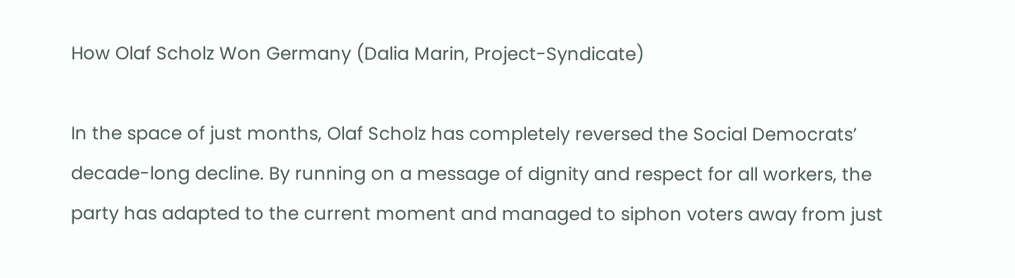How Olaf Scholz Won Germany (Dalia Marin, Project-Syndicate)

In the space of just months, Olaf Scholz has completely reversed the Social Democrats’ decade-long decline. By running on a message of dignity and respect for all workers, the party has adapted to the current moment and managed to siphon voters away from just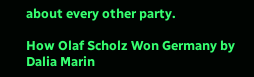about every other party.

How Olaf Scholz Won Germany by Dalia Marin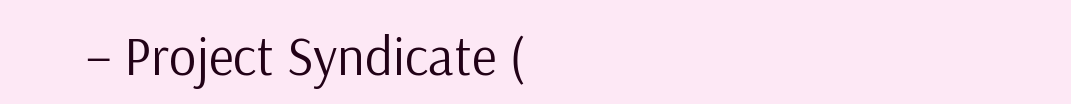– Project Syndicate (